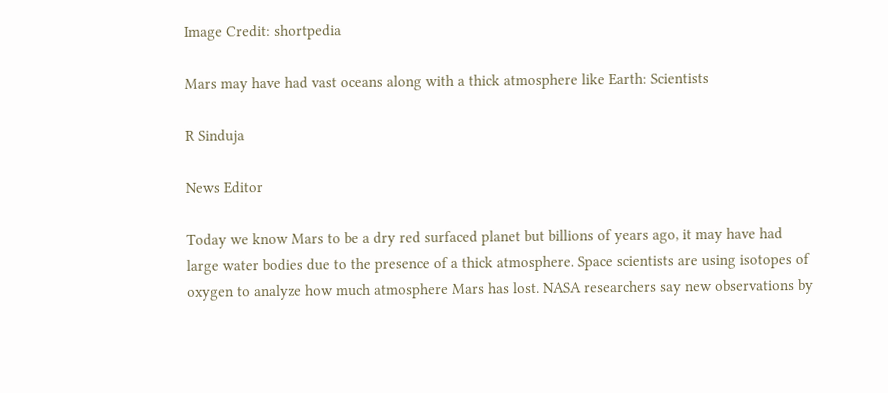Image Credit: shortpedia

Mars may have had vast oceans along with a thick atmosphere like Earth: Scientists

R Sinduja

News Editor

Today we know Mars to be a dry red surfaced planet but billions of years ago, it may have had large water bodies due to the presence of a thick atmosphere. Space scientists are using isotopes of oxygen to analyze how much atmosphere Mars has lost. NASA researchers say new observations by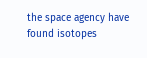the space agency have found isotopes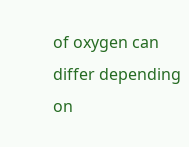of oxygen can differ depending on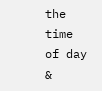the time of day &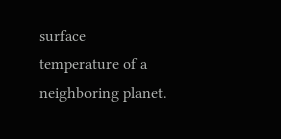surface temperature of a neighboring planet.